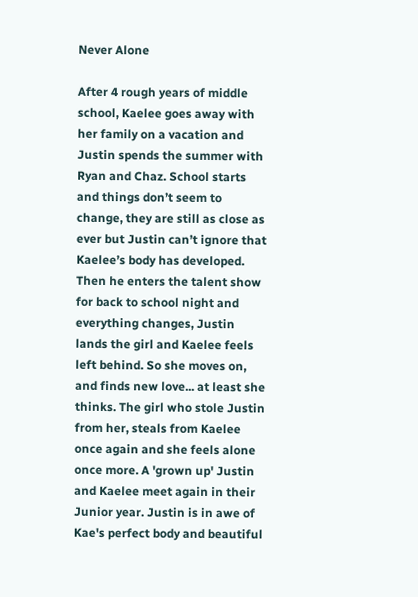Never Alone

After 4 rough years of middle school, Kaelee goes away with her family on a vacation and Justin spends the summer with Ryan and Chaz. School starts and things don’t seem to change, they are still as close as ever but Justin can’t ignore that Kaelee’s body has developed. Then he enters the talent show for back to school night and everything changes, Justin lands the girl and Kaelee feels left behind. So she moves on, and finds new love... at least she thinks. The girl who stole Justin from her, steals from Kaelee once again and she feels alone once more. A 'grown up' Justin and Kaelee meet again in their Junior year. Justin is in awe of Kae's perfect body and beautiful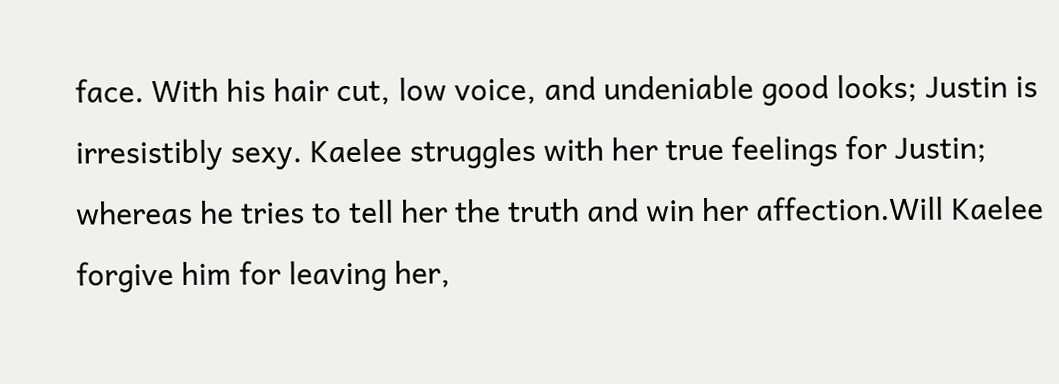face. With his hair cut, low voice, and undeniable good looks; Justin is irresistibly sexy. Kaelee struggles with her true feelings for Justin; whereas he tries to tell her the truth and win her affection.Will Kaelee forgive him for leaving her,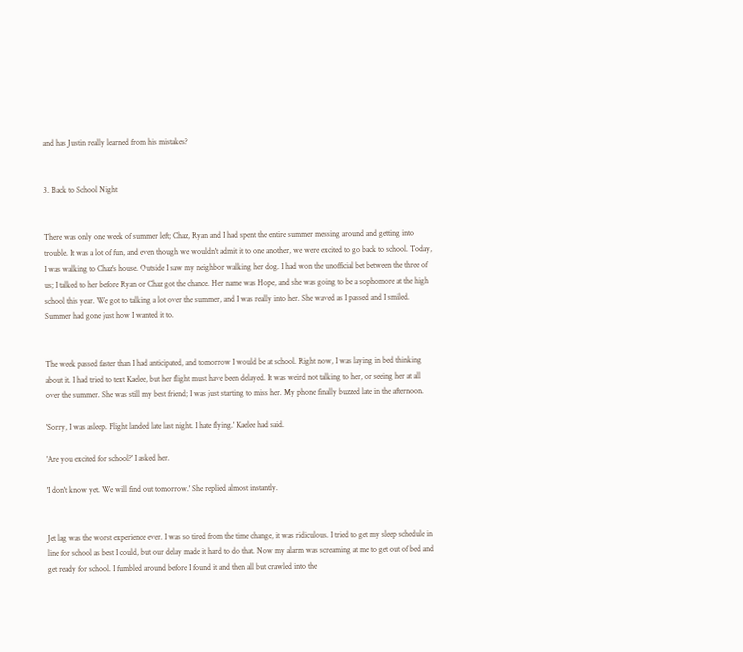and has Justin really learned from his mistakes?


3. Back to School Night


There was only one week of summer left; Chaz, Ryan and I had spent the entire summer messing around and getting into trouble. It was a lot of fun, and even though we wouldn't admit it to one another, we were excited to go back to school. Today, I was walking to Chaz's house. Outside I saw my neighbor walking her dog. I had won the unofficial bet between the three of us; I talked to her before Ryan or Chaz got the chance. Her name was Hope, and she was going to be a sophomore at the high school this year. We got to talking a lot over the summer, and I was really into her. She waved as I passed and I smiled. Summer had gone just how I wanted it to.


The week passed faster than I had anticipated, and tomorrow I would be at school. Right now, I was laying in bed thinking about it. I had tried to text Kaelee, but her flight must have been delayed. It was weird not talking to her, or seeing her at all over the summer. She was still my best friend; I was just starting to miss her. My phone finally buzzed late in the afternoon.

'Sorry, I was asleep. Flight landed late last night. I hate flying.' Kaelee had said.

'Are you excited for school?' I asked her.

'I don't know yet. We will find out tomorrow.' She replied almost instantly.


Jet lag was the worst experience ever. I was so tired from the time change, it was ridiculous. I tried to get my sleep schedule in line for school as best I could, but our delay made it hard to do that. Now my alarm was screaming at me to get out of bed and get ready for school. I fumbled around before I found it and then all but crawled into the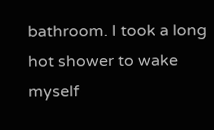bathroom. I took a long hot shower to wake myself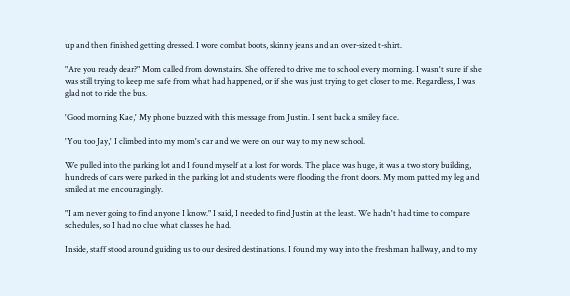up and then finished getting dressed. I wore combat boots, skinny jeans and an over-sized t-shirt.

"Are you ready dear?" Mom called from downstairs. She offered to drive me to school every morning. I wasn't sure if she was still trying to keep me safe from what had happened, or if she was just trying to get closer to me. Regardless, I was glad not to ride the bus.

'Good morning Kae,' My phone buzzed with this message from Justin. I sent back a smiley face.

'You too Jay,' I climbed into my mom's car and we were on our way to my new school.

We pulled into the parking lot and I found myself at a lost for words. The place was huge, it was a two story building, hundreds of cars were parked in the parking lot and students were flooding the front doors. My mom patted my leg and smiled at me encouragingly.

"I am never going to find anyone I know." I said, I needed to find Justin at the least. We hadn't had time to compare schedules, so I had no clue what classes he had.

Inside, staff stood around guiding us to our desired destinations. I found my way into the freshman hallway, and to my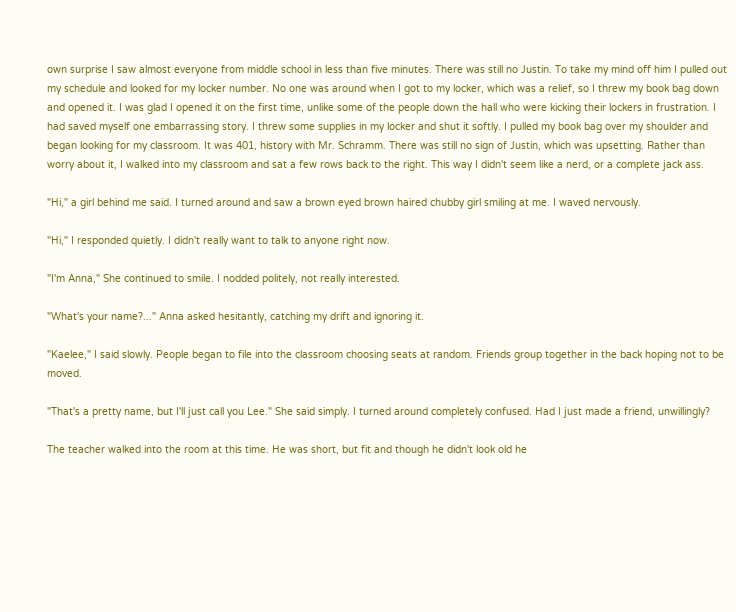own surprise I saw almost everyone from middle school in less than five minutes. There was still no Justin. To take my mind off him I pulled out my schedule and looked for my locker number. No one was around when I got to my locker, which was a relief, so I threw my book bag down and opened it. I was glad I opened it on the first time, unlike some of the people down the hall who were kicking their lockers in frustration. I had saved myself one embarrassing story. I threw some supplies in my locker and shut it softly. I pulled my book bag over my shoulder and began looking for my classroom. It was 401, history with Mr. Schramm. There was still no sign of Justin, which was upsetting. Rather than worry about it, I walked into my classroom and sat a few rows back to the right. This way I didn't seem like a nerd, or a complete jack ass.

"Hi," a girl behind me said. I turned around and saw a brown eyed brown haired chubby girl smiling at me. I waved nervously.

"Hi," I responded quietly. I didn't really want to talk to anyone right now.

"I'm Anna," She continued to smile. I nodded politely, not really interested.

"What's your name?..." Anna asked hesitantly, catching my drift and ignoring it.

"Kaelee," I said slowly. People began to file into the classroom choosing seats at random. Friends group together in the back hoping not to be moved.

"That's a pretty name, but I'll just call you Lee." She said simply. I turned around completely confused. Had I just made a friend, unwillingly?

The teacher walked into the room at this time. He was short, but fit and though he didn't look old he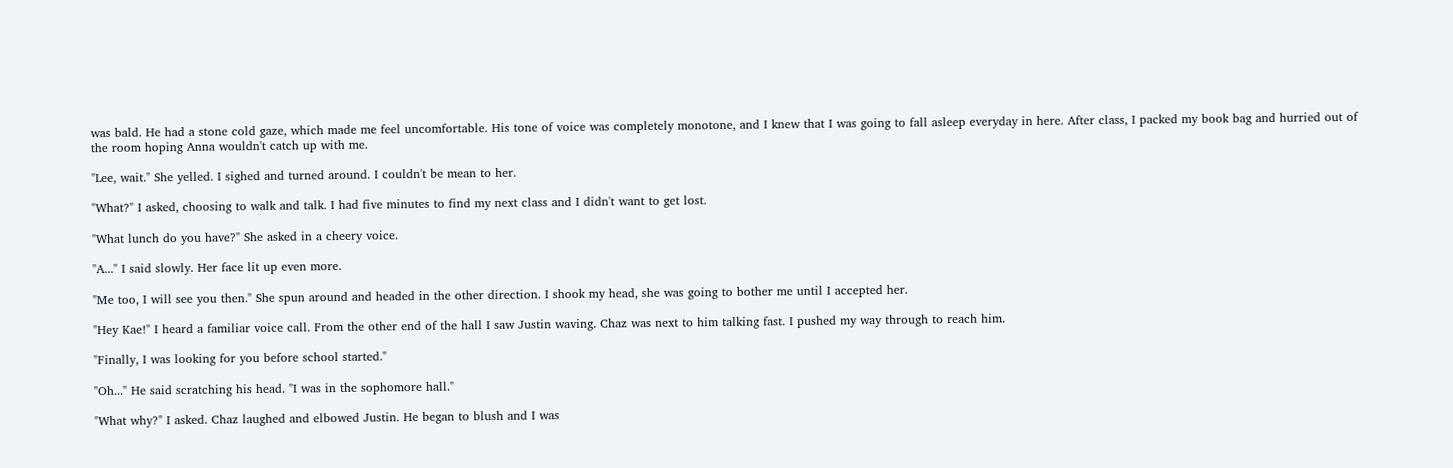was bald. He had a stone cold gaze, which made me feel uncomfortable. His tone of voice was completely monotone, and I knew that I was going to fall asleep everyday in here. After class, I packed my book bag and hurried out of the room hoping Anna wouldn't catch up with me.

"Lee, wait." She yelled. I sighed and turned around. I couldn't be mean to her.

"What?" I asked, choosing to walk and talk. I had five minutes to find my next class and I didn't want to get lost.

"What lunch do you have?" She asked in a cheery voice.

"A..." I said slowly. Her face lit up even more.

"Me too, I will see you then." She spun around and headed in the other direction. I shook my head, she was going to bother me until I accepted her.

"Hey Kae!" I heard a familiar voice call. From the other end of the hall I saw Justin waving. Chaz was next to him talking fast. I pushed my way through to reach him.

"Finally, I was looking for you before school started."

"Oh..." He said scratching his head. "I was in the sophomore hall."

"What why?" I asked. Chaz laughed and elbowed Justin. He began to blush and I was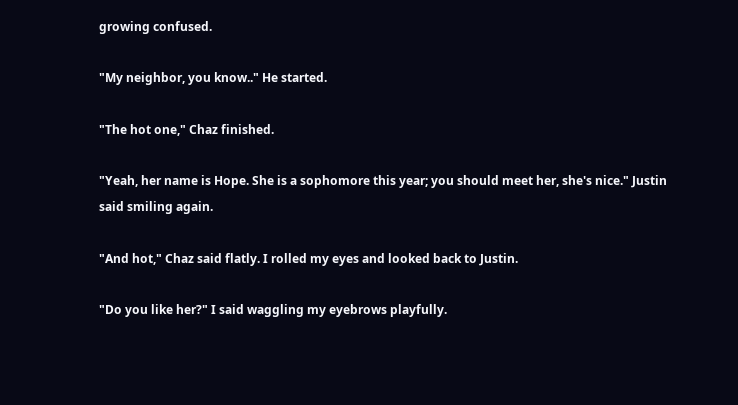growing confused.

"My neighbor, you know.." He started.

"The hot one," Chaz finished.

"Yeah, her name is Hope. She is a sophomore this year; you should meet her, she's nice." Justin said smiling again.

"And hot," Chaz said flatly. I rolled my eyes and looked back to Justin.

"Do you like her?" I said waggling my eyebrows playfully.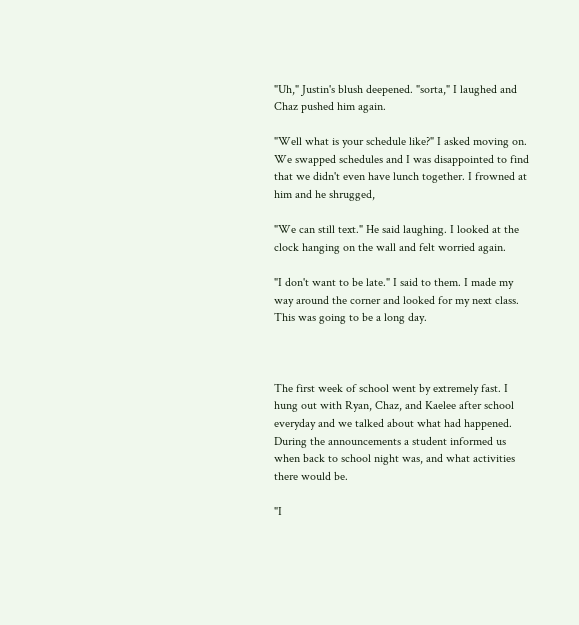"Uh," Justin's blush deepened. "sorta," I laughed and Chaz pushed him again.

"Well what is your schedule like?" I asked moving on. We swapped schedules and I was disappointed to find that we didn't even have lunch together. I frowned at him and he shrugged,

"We can still text." He said laughing. I looked at the clock hanging on the wall and felt worried again.

"I don't want to be late." I said to them. I made my way around the corner and looked for my next class. This was going to be a long day.



The first week of school went by extremely fast. I hung out with Ryan, Chaz, and Kaelee after school everyday and we talked about what had happened. During the announcements a student informed us when back to school night was, and what activities there would be.

"I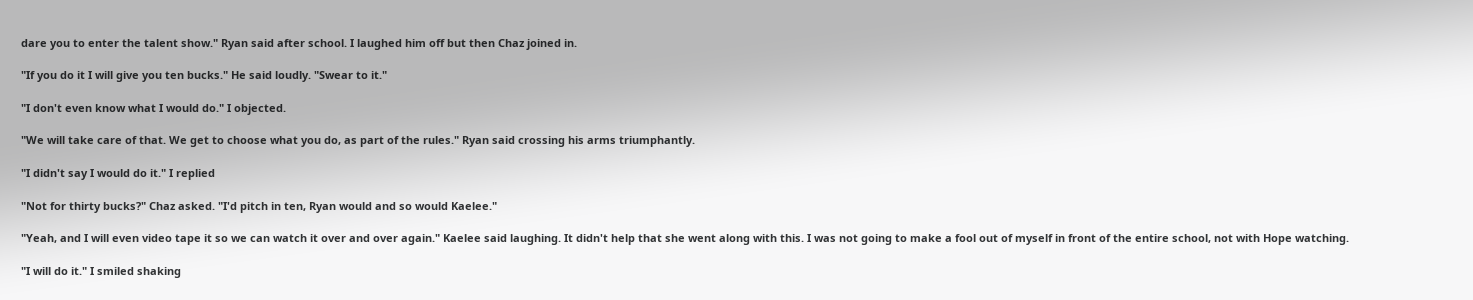dare you to enter the talent show." Ryan said after school. I laughed him off but then Chaz joined in.

"If you do it I will give you ten bucks." He said loudly. "Swear to it."

"I don't even know what I would do." I objected.

"We will take care of that. We get to choose what you do, as part of the rules." Ryan said crossing his arms triumphantly.

"I didn't say I would do it." I replied

"Not for thirty bucks?" Chaz asked. "I'd pitch in ten, Ryan would and so would Kaelee."

"Yeah, and I will even video tape it so we can watch it over and over again." Kaelee said laughing. It didn't help that she went along with this. I was not going to make a fool out of myself in front of the entire school, not with Hope watching.

"I will do it." I smiled shaking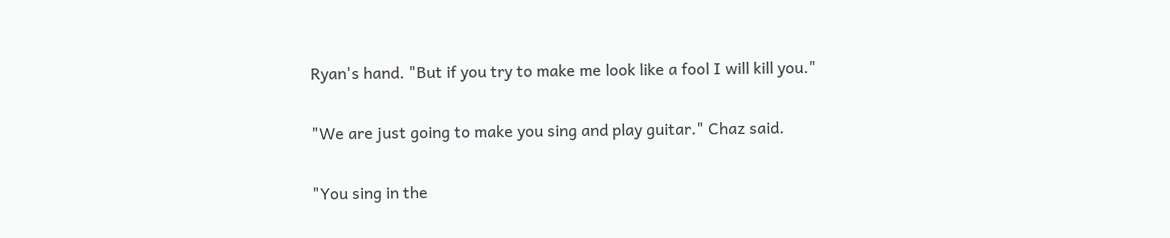Ryan's hand. "But if you try to make me look like a fool I will kill you."

"We are just going to make you sing and play guitar." Chaz said.

"You sing in the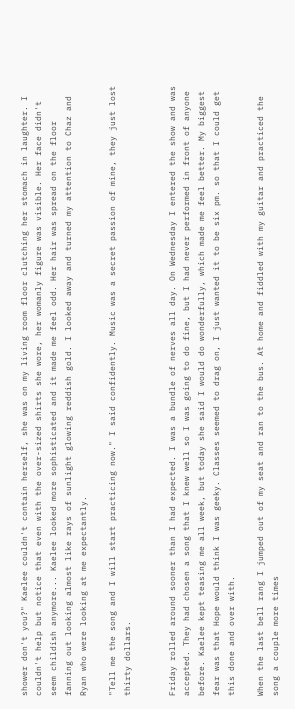shower don't you?" Kaelee couldn't contain herself, she was on my living room floor clutching her stomach in laughter. I couldn't help but notice that even with the over-sized shirts she wore, her womanly figure was visible. Her face didn't seem childish anymore... Kaelee looked more sophisticated and it made me feel odd. Her hair was spread on the floor fanning out looking almost like rays of sunlight glowing reddish gold. I looked away and turned my attention to Chaz and Ryan who were looking at me expectantly.

"Tell me the song and I will start practicing now." I said confidently. Music was a secret passion of mine, they just lost thirty dollars.


Friday rolled around sooner than I had expected. I was a bundle of nerves all day. On Wednesday I entered the show and was accepted. They had chosen a song that I knew well so I was going to do fine, but I had never performed in front of anyone before. Kaelee kept teasing me all week, but today she said I would do wonderfully, which made me feel better. My biggest fear was that Hope would think I was geeky. Classes seemed to drag on, I just wanted it to be six pm. so that I could get this done and over with.

When the last bell rang I jumped out of my seat and ran to the bus. At home and fiddled with my guitar and practiced the song a couple more times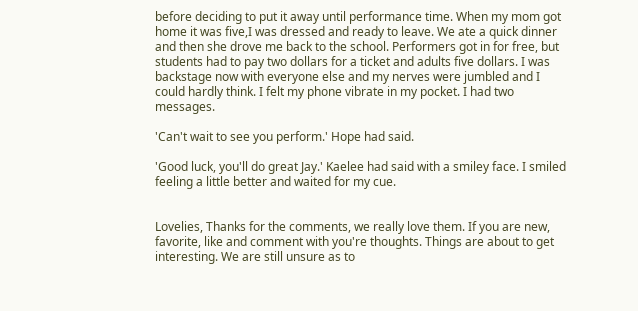before deciding to put it away until performance time. When my mom got home it was five,I was dressed and ready to leave. We ate a quick dinner and then she drove me back to the school. Performers got in for free, but students had to pay two dollars for a ticket and adults five dollars. I was backstage now with everyone else and my nerves were jumbled and I could hardly think. I felt my phone vibrate in my pocket. I had two messages.

'Can't wait to see you perform.' Hope had said.

'Good luck, you'll do great Jay.' Kaelee had said with a smiley face. I smiled feeling a little better and waited for my cue.


Lovelies, Thanks for the comments, we really love them. If you are new, favorite, like and comment with you're thoughts. Things are about to get interesting. We are still unsure as to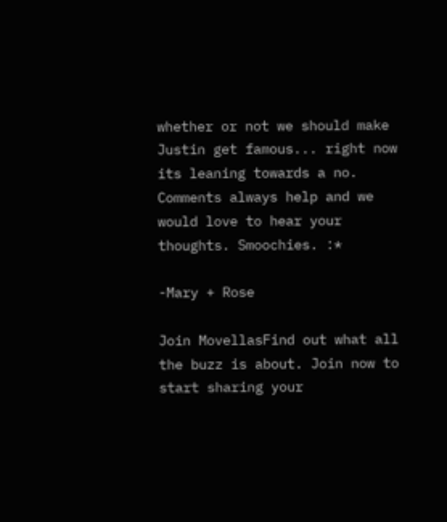whether or not we should make Justin get famous... right now its leaning towards a no. Comments always help and we would love to hear your thoughts. Smoochies. :*

-Mary + Rose

Join MovellasFind out what all the buzz is about. Join now to start sharing your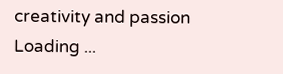creativity and passion
Loading ...